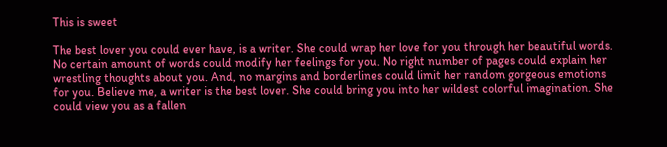This is sweet

The best lover you could ever have, is a writer. She could wrap her love for you through her beautiful words. No certain amount of words could modify her feelings for you. No right number of pages could explain her wrestling thoughts about you. And, no margins and borderlines could limit her random gorgeous emotions for you. Believe me, a writer is the best lover. She could bring you into her wildest colorful imagination. She could view you as a fallen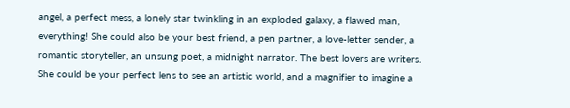angel, a perfect mess, a lonely star twinkling in an exploded galaxy, a flawed man, everything! She could also be your best friend, a pen partner, a love-letter sender, a romantic storyteller, an unsung poet, a midnight narrator. The best lovers are writers. She could be your perfect lens to see an artistic world, and a magnifier to imagine a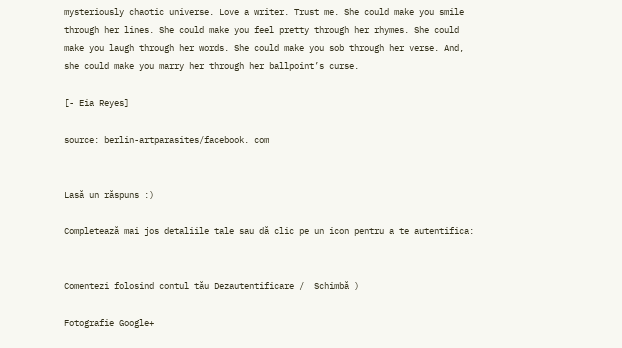mysteriously chaotic universe. Love a writer. Trust me. She could make you smile through her lines. She could make you feel pretty through her rhymes. She could make you laugh through her words. She could make you sob through her verse. And, she could make you marry her through her ballpoint’s curse.

[- Eia Reyes]

source: berlin-artparasites/facebook. com


Lasă un răspuns :)

Completează mai jos detaliile tale sau dă clic pe un icon pentru a te autentifica:


Comentezi folosind contul tău Dezautentificare /  Schimbă )

Fotografie Google+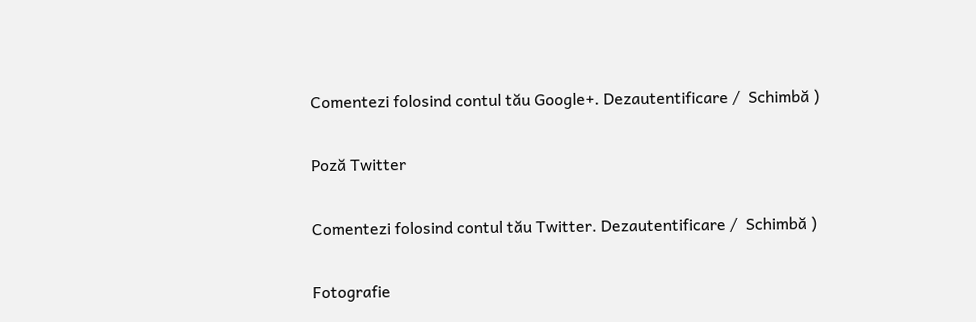Comentezi folosind contul tău Google+. Dezautentificare /  Schimbă )

Poză Twitter

Comentezi folosind contul tău Twitter. Dezautentificare /  Schimbă )

Fotografie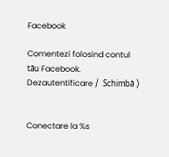Facebook

Comentezi folosind contul tău Facebook. Dezautentificare /  Schimbă )


Conectare la %s